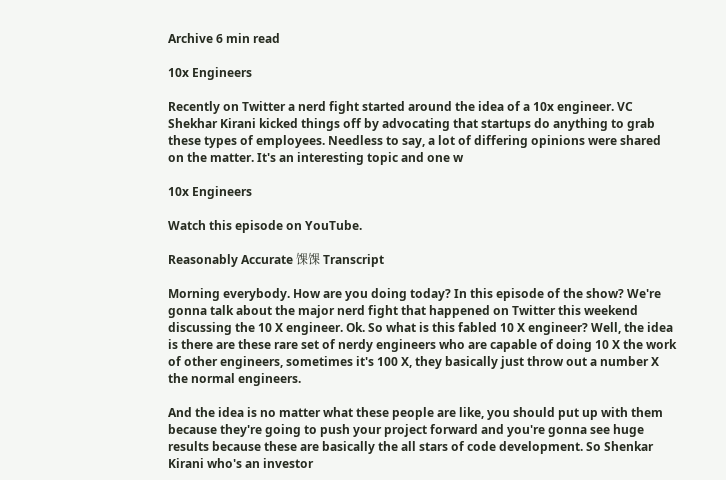Archive 6 min read

10x Engineers

Recently on Twitter a nerd fight started around the idea of a 10x engineer. VC Shekhar Kirani kicked things off by advocating that startups do anything to grab these types of employees. Needless to say, a lot of differing opinions were shared on the matter. It's an interesting topic and one w

10x Engineers

Watch this episode on YouTube.

Reasonably Accurate 馃馃 Transcript

Morning everybody. How are you doing today? In this episode of the show? We're gonna talk about the major nerd fight that happened on Twitter this weekend discussing the 10 X engineer. Ok. So what is this fabled 10 X engineer? Well, the idea is there are these rare set of nerdy engineers who are capable of doing 10 X the work of other engineers, sometimes it's 100 X, they basically just throw out a number X the normal engineers.

And the idea is no matter what these people are like, you should put up with them because they're going to push your project forward and you're gonna see huge results because these are basically the all stars of code development. So Shenkar Kirani who's an investor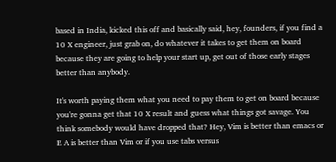based in India, kicked this off and basically said, hey, founders, if you find a 10 X engineer, just grab on, do whatever it takes to get them on board because they are going to help your start up, get out of those early stages better than anybody.

It's worth paying them what you need to pay them to get on board because you're gonna get that 10 X result and guess what things got savage. You think somebody would have dropped that? Hey, Vim is better than emacs or E A is better than Vim or if you use tabs versus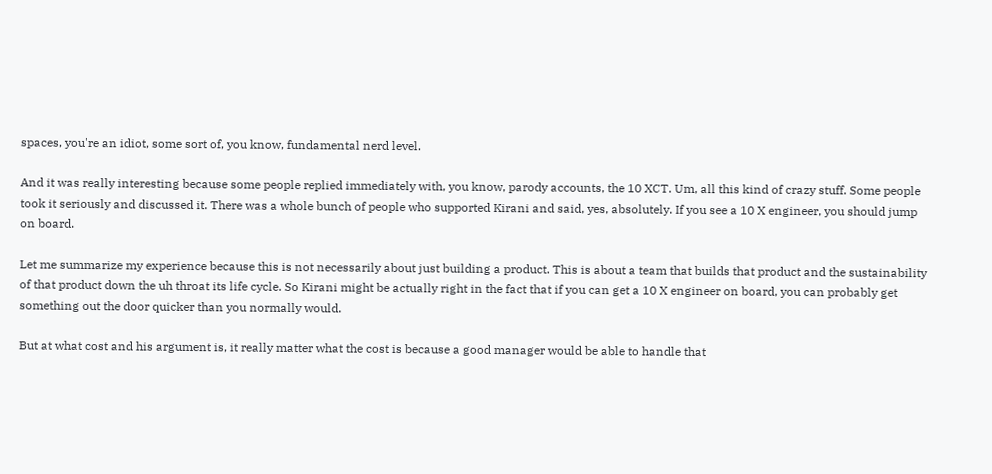spaces, you're an idiot, some sort of, you know, fundamental nerd level.

And it was really interesting because some people replied immediately with, you know, parody accounts, the 10 XCT. Um, all this kind of crazy stuff. Some people took it seriously and discussed it. There was a whole bunch of people who supported Kirani and said, yes, absolutely. If you see a 10 X engineer, you should jump on board.

Let me summarize my experience because this is not necessarily about just building a product. This is about a team that builds that product and the sustainability of that product down the uh throat its life cycle. So Kirani might be actually right in the fact that if you can get a 10 X engineer on board, you can probably get something out the door quicker than you normally would.

But at what cost and his argument is, it really matter what the cost is because a good manager would be able to handle that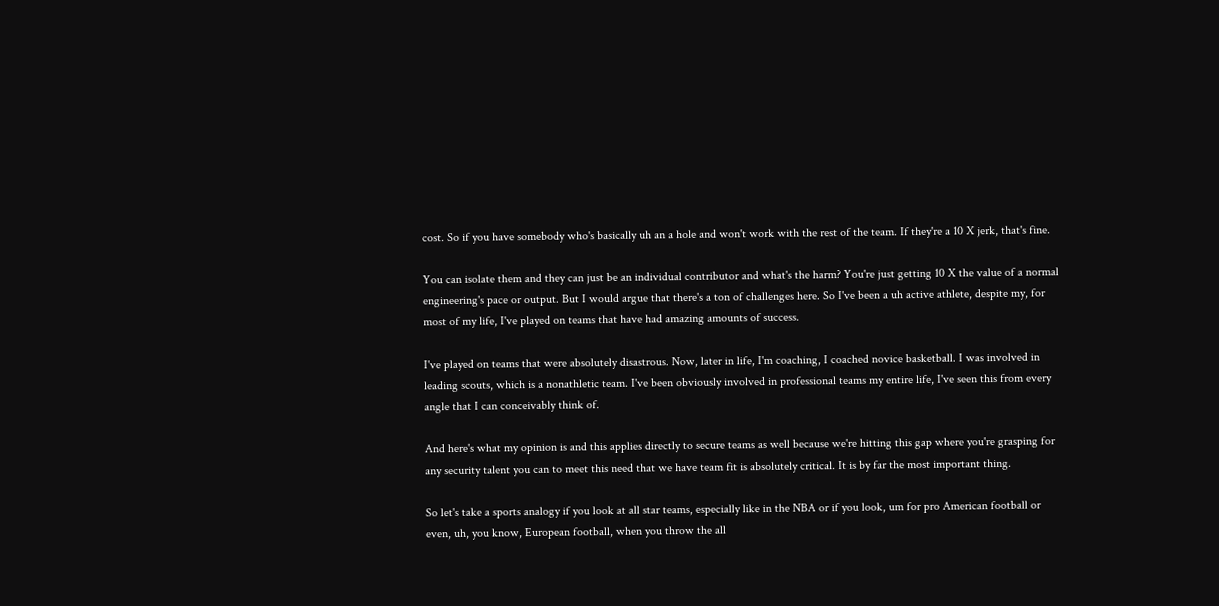cost. So if you have somebody who's basically uh an a hole and won't work with the rest of the team. If they're a 10 X jerk, that's fine.

You can isolate them and they can just be an individual contributor and what's the harm? You're just getting 10 X the value of a normal engineering's pace or output. But I would argue that there's a ton of challenges here. So I've been a uh active athlete, despite my, for most of my life, I've played on teams that have had amazing amounts of success.

I've played on teams that were absolutely disastrous. Now, later in life, I'm coaching, I coached novice basketball. I was involved in leading scouts, which is a nonathletic team. I've been obviously involved in professional teams my entire life, I've seen this from every angle that I can conceivably think of.

And here's what my opinion is and this applies directly to secure teams as well because we're hitting this gap where you're grasping for any security talent you can to meet this need that we have team fit is absolutely critical. It is by far the most important thing.

So let's take a sports analogy if you look at all star teams, especially like in the NBA or if you look, um for pro American football or even, uh, you know, European football, when you throw the all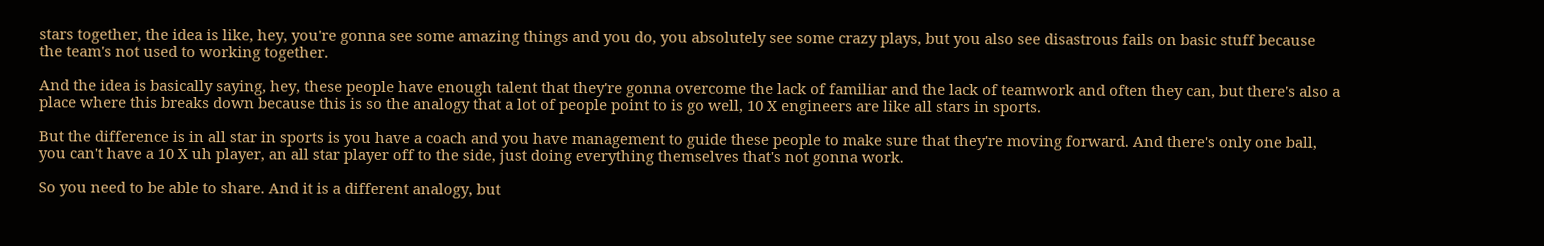stars together, the idea is like, hey, you're gonna see some amazing things and you do, you absolutely see some crazy plays, but you also see disastrous fails on basic stuff because the team's not used to working together.

And the idea is basically saying, hey, these people have enough talent that they're gonna overcome the lack of familiar and the lack of teamwork and often they can, but there's also a place where this breaks down because this is so the analogy that a lot of people point to is go well, 10 X engineers are like all stars in sports.

But the difference is in all star in sports is you have a coach and you have management to guide these people to make sure that they're moving forward. And there's only one ball, you can't have a 10 X uh player, an all star player off to the side, just doing everything themselves that's not gonna work.

So you need to be able to share. And it is a different analogy, but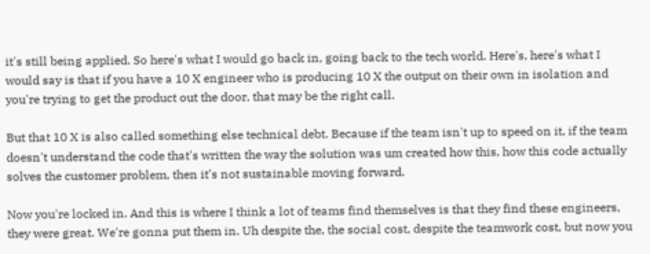it's still being applied. So here's what I would go back in, going back to the tech world. Here's, here's what I would say is that if you have a 10 X engineer who is producing 10 X the output on their own in isolation and you're trying to get the product out the door, that may be the right call.

But that 10 X is also called something else technical debt. Because if the team isn't up to speed on it, if the team doesn't understand the code that's written the way the solution was um created how this, how this code actually solves the customer problem, then it's not sustainable moving forward.

Now you're locked in. And this is where I think a lot of teams find themselves is that they find these engineers, they were great. We're gonna put them in. Uh despite the, the social cost, despite the teamwork cost, but now you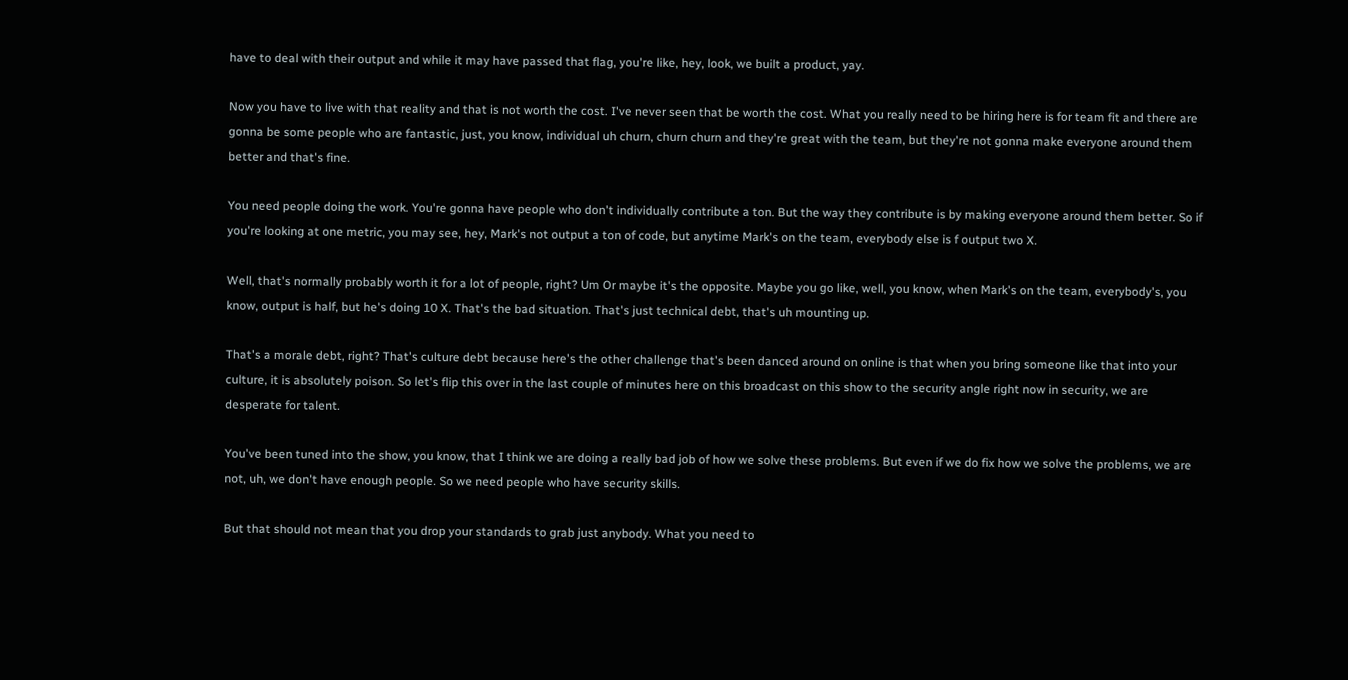have to deal with their output and while it may have passed that flag, you're like, hey, look, we built a product, yay.

Now you have to live with that reality and that is not worth the cost. I've never seen that be worth the cost. What you really need to be hiring here is for team fit and there are gonna be some people who are fantastic, just, you know, individual uh churn, churn churn and they're great with the team, but they're not gonna make everyone around them better and that's fine.

You need people doing the work. You're gonna have people who don't individually contribute a ton. But the way they contribute is by making everyone around them better. So if you're looking at one metric, you may see, hey, Mark's not output a ton of code, but anytime Mark's on the team, everybody else is f output two X.

Well, that's normally probably worth it for a lot of people, right? Um Or maybe it's the opposite. Maybe you go like, well, you know, when Mark's on the team, everybody's, you know, output is half, but he's doing 10 X. That's the bad situation. That's just technical debt, that's uh mounting up.

That's a morale debt, right? That's culture debt because here's the other challenge that's been danced around on online is that when you bring someone like that into your culture, it is absolutely poison. So let's flip this over in the last couple of minutes here on this broadcast on this show to the security angle right now in security, we are desperate for talent.

You've been tuned into the show, you know, that I think we are doing a really bad job of how we solve these problems. But even if we do fix how we solve the problems, we are not, uh, we don't have enough people. So we need people who have security skills.

But that should not mean that you drop your standards to grab just anybody. What you need to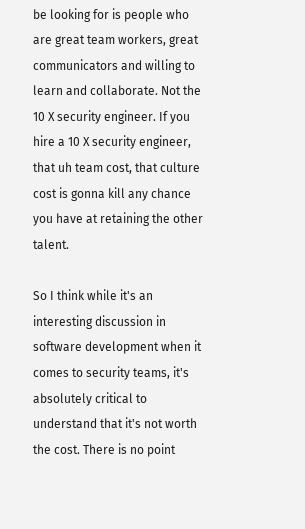be looking for is people who are great team workers, great communicators and willing to learn and collaborate. Not the 10 X security engineer. If you hire a 10 X security engineer, that uh team cost, that culture cost is gonna kill any chance you have at retaining the other talent.

So I think while it's an interesting discussion in software development when it comes to security teams, it's absolutely critical to understand that it's not worth the cost. There is no point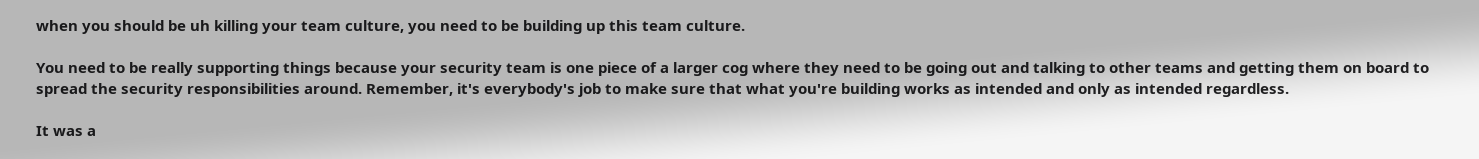when you should be uh killing your team culture, you need to be building up this team culture.

You need to be really supporting things because your security team is one piece of a larger cog where they need to be going out and talking to other teams and getting them on board to spread the security responsibilities around. Remember, it's everybody's job to make sure that what you're building works as intended and only as intended regardless.

It was a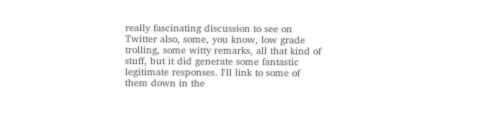really fascinating discussion to see on Twitter also, some, you know, low grade trolling, some witty remarks, all that kind of stuff, but it did generate some fantastic legitimate responses. I'll link to some of them down in the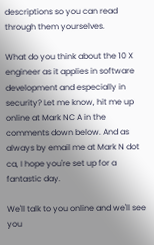descriptions so you can read through them yourselves.

What do you think about the 10 X engineer as it applies in software development and especially in security? Let me know, hit me up online at Mark NC A in the comments down below. And as always by email me at Mark N dot ca, I hope you're set up for a fantastic day.

We'll talk to you online and we'll see you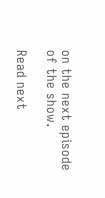on the next episode of the show.

Read next